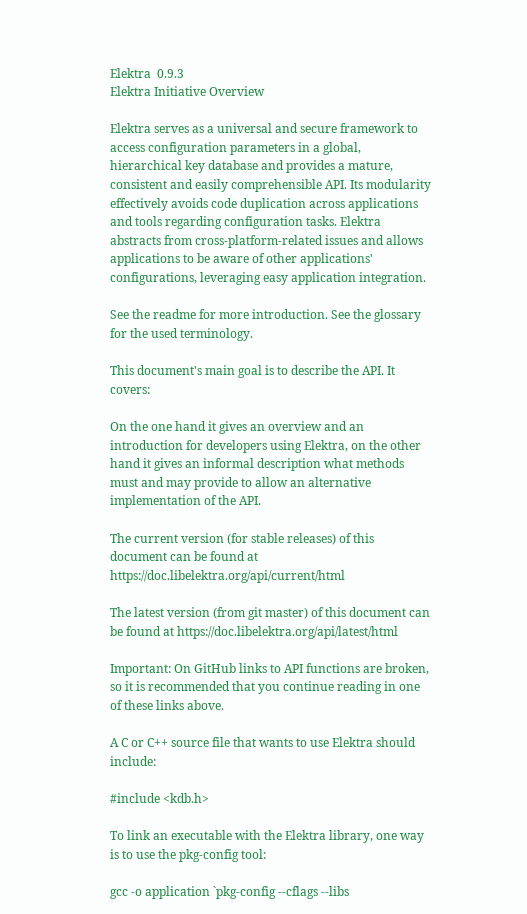Elektra  0.9.3
Elektra Initiative Overview

Elektra serves as a universal and secure framework to access configuration parameters in a global, hierarchical key database and provides a mature, consistent and easily comprehensible API. Its modularity effectively avoids code duplication across applications and tools regarding configuration tasks. Elektra abstracts from cross-platform-related issues and allows applications to be aware of other applications' configurations, leveraging easy application integration.

See the readme for more introduction. See the glossary for the used terminology.

This document's main goal is to describe the API. It covers:

On the one hand it gives an overview and an introduction for developers using Elektra, on the other hand it gives an informal description what methods must and may provide to allow an alternative implementation of the API.

The current version (for stable releases) of this document can be found at https://doc.libelektra.org/api/current/html

The latest version (from git master) of this document can be found at https://doc.libelektra.org/api/latest/html

Important: On GitHub links to API functions are broken, so it is recommended that you continue reading in one of these links above.

A C or C++ source file that wants to use Elektra should include:

#include <kdb.h>

To link an executable with the Elektra library, one way is to use the pkg-config tool:

gcc -o application `pkg-config --cflags --libs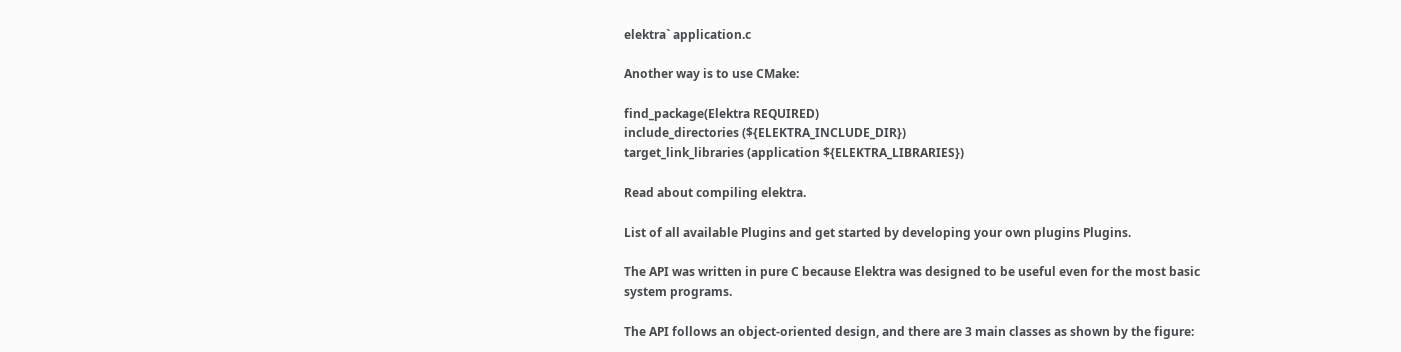elektra` application.c

Another way is to use CMake:

find_package(Elektra REQUIRED)
include_directories (${ELEKTRA_INCLUDE_DIR})
target_link_libraries (application ${ELEKTRA_LIBRARIES})

Read about compiling elektra.

List of all available Plugins and get started by developing your own plugins Plugins.

The API was written in pure C because Elektra was designed to be useful even for the most basic system programs.

The API follows an object-oriented design, and there are 3 main classes as shown by the figure: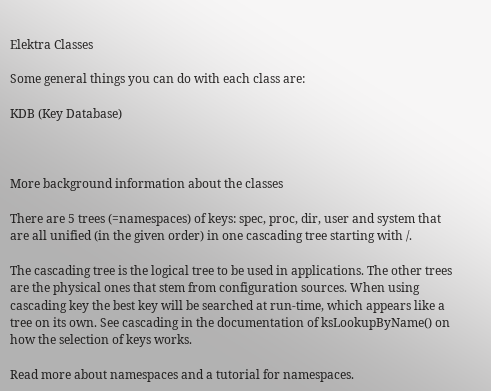Elektra Classes

Some general things you can do with each class are:

KDB (Key Database)



More background information about the classes

There are 5 trees (=namespaces) of keys: spec, proc, dir, user and system that are all unified (in the given order) in one cascading tree starting with /.

The cascading tree is the logical tree to be used in applications. The other trees are the physical ones that stem from configuration sources. When using cascading key the best key will be searched at run-time, which appears like a tree on its own. See cascading in the documentation of ksLookupByName() on how the selection of keys works.

Read more about namespaces and a tutorial for namespaces.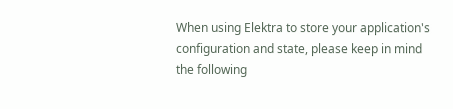When using Elektra to store your application's configuration and state, please keep in mind the following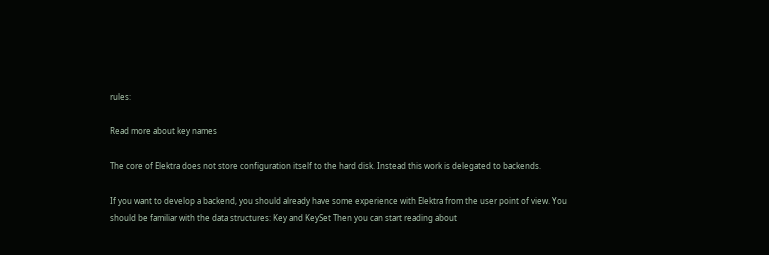rules:

Read more about key names

The core of Elektra does not store configuration itself to the hard disk. Instead this work is delegated to backends.

If you want to develop a backend, you should already have some experience with Elektra from the user point of view. You should be familiar with the data structures: Key and KeySet Then you can start reading about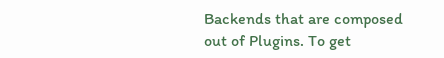Backends that are composed out of Plugins. To get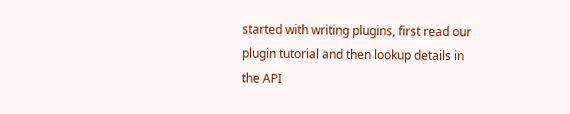started with writing plugins, first read our plugin tutorial and then lookup details in the API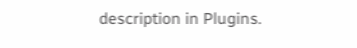description in Plugins.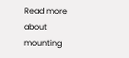Read more about mounting